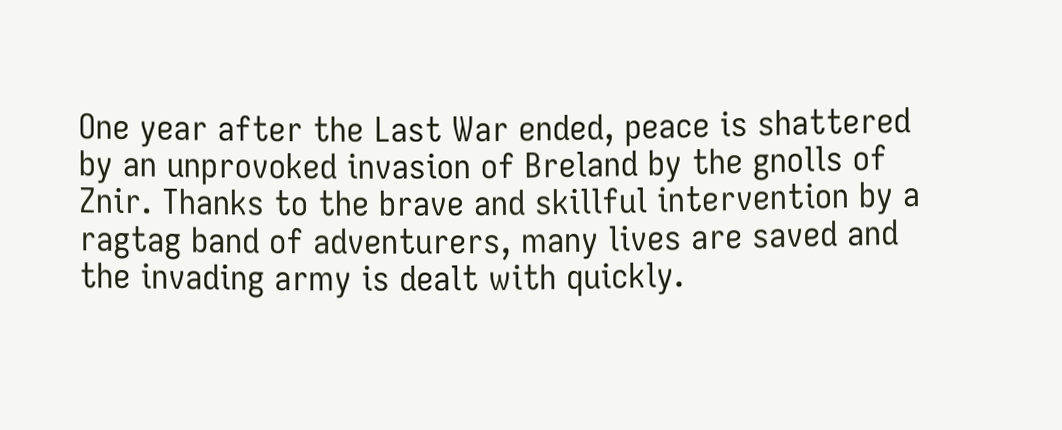One year after the Last War ended, peace is shattered by an unprovoked invasion of Breland by the gnolls of Znir. Thanks to the brave and skillful intervention by a ragtag band of adventurers, many lives are saved and the invading army is dealt with quickly.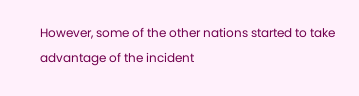However, some of the other nations started to take advantage of the incident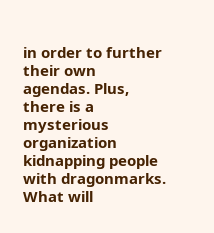in order to further their own agendas. Plus, there is a mysterious organization kidnapping people with dragonmarks. What will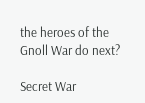the heroes of the Gnoll War do next?

Secret War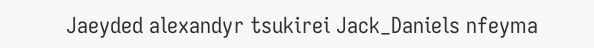Jaeyded alexandyr tsukirei Jack_Daniels nfeyma